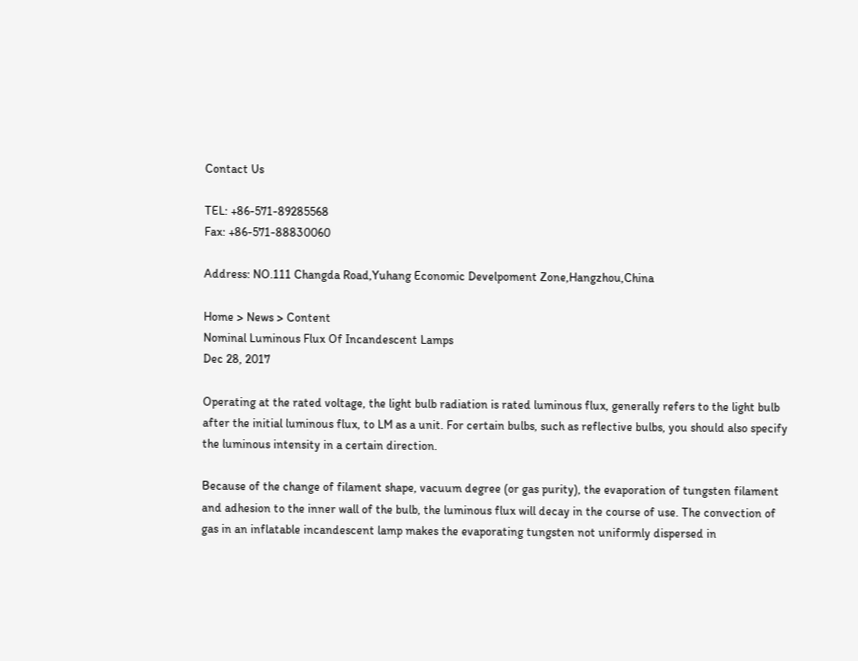Contact Us

TEL: +86-571-89285568
Fax: +86-571-88830060

Address: NO.111 Changda Road,Yuhang Economic Develpoment Zone,Hangzhou,China

Home > News > Content
Nominal Luminous Flux Of Incandescent Lamps
Dec 28, 2017

Operating at the rated voltage, the light bulb radiation is rated luminous flux, generally refers to the light bulb after the initial luminous flux, to LM as a unit. For certain bulbs, such as reflective bulbs, you should also specify the luminous intensity in a certain direction.

Because of the change of filament shape, vacuum degree (or gas purity), the evaporation of tungsten filament and adhesion to the inner wall of the bulb, the luminous flux will decay in the course of use. The convection of gas in an inflatable incandescent lamp makes the evaporating tungsten not uniformly dispersed in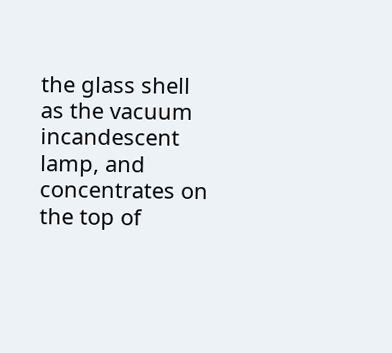the glass shell as the vacuum incandescent lamp, and concentrates on the top of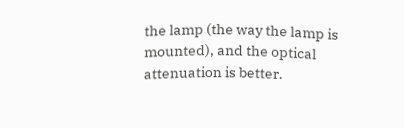the lamp (the way the lamp is mounted), and the optical attenuation is better.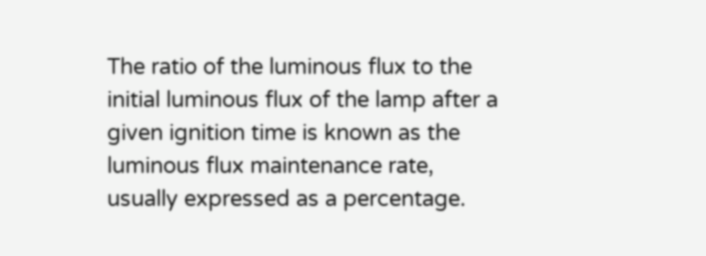The ratio of the luminous flux to the initial luminous flux of the lamp after a given ignition time is known as the luminous flux maintenance rate, usually expressed as a percentage.